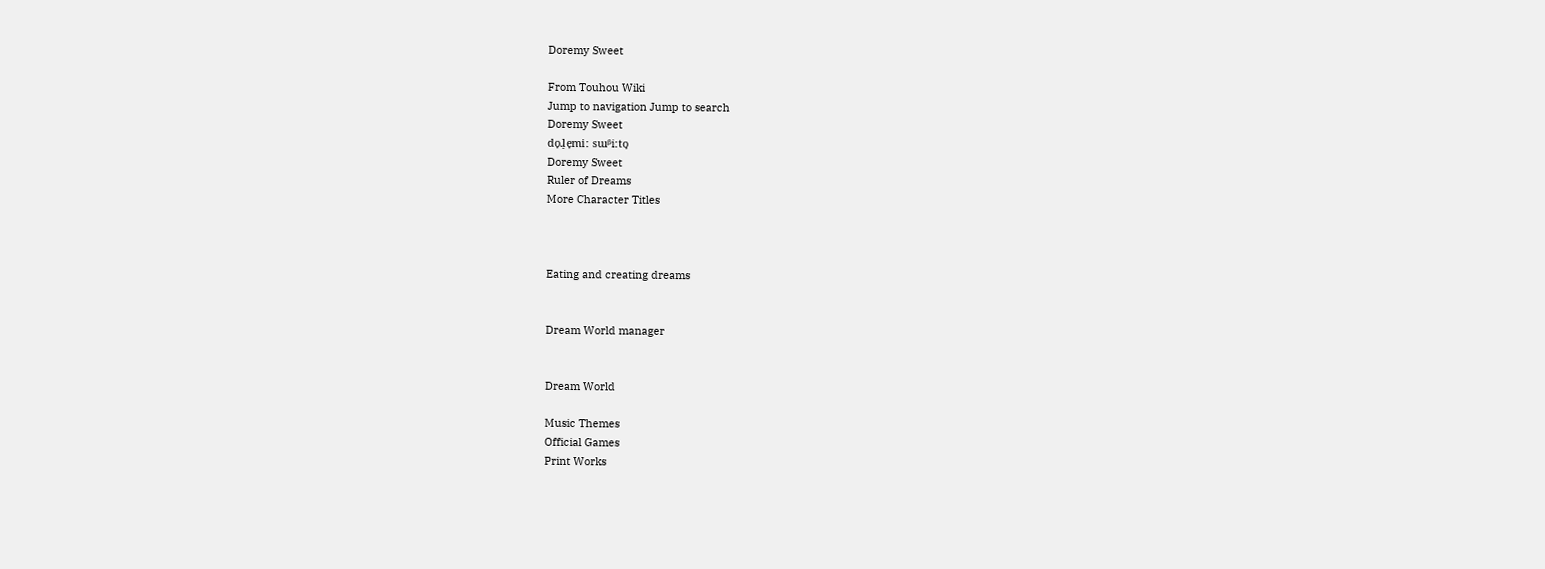Doremy Sweet

From Touhou Wiki
Jump to navigation Jump to search
Doremy Sweet
do̞ɺ̠e̞miː sɯᵝiːto̞
Doremy Sweet
Ruler of Dreams
More Character Titles



Eating and creating dreams


Dream World manager


Dream World

Music Themes
Official Games
Print Works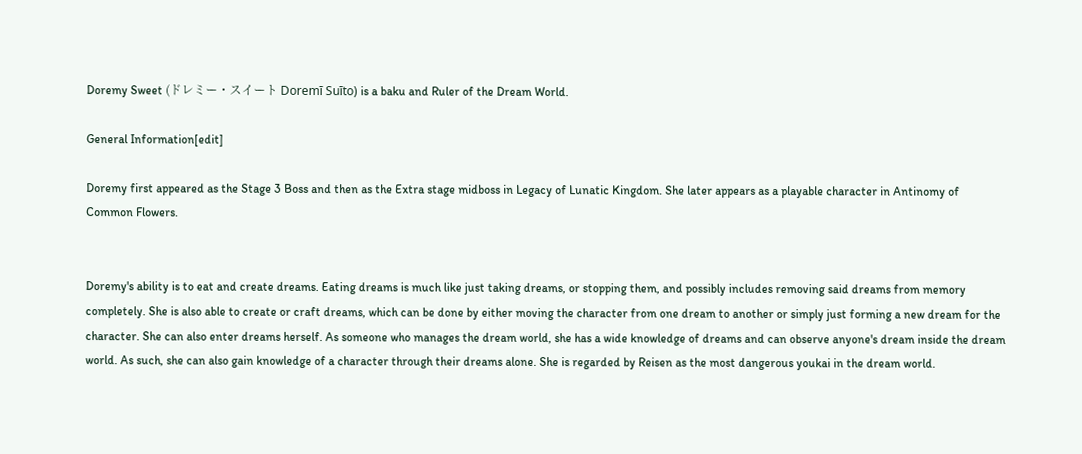Doremy Sweet (ドレミー・スイート Doremī Suīto) is a baku and Ruler of the Dream World.

General Information[edit]

Doremy first appeared as the Stage 3 Boss and then as the Extra stage midboss in Legacy of Lunatic Kingdom. She later appears as a playable character in Antinomy of Common Flowers.


Doremy's ability is to eat and create dreams. Eating dreams is much like just taking dreams, or stopping them, and possibly includes removing said dreams from memory completely. She is also able to create or craft dreams, which can be done by either moving the character from one dream to another or simply just forming a new dream for the character. She can also enter dreams herself. As someone who manages the dream world, she has a wide knowledge of dreams and can observe anyone's dream inside the dream world. As such, she can also gain knowledge of a character through their dreams alone. She is regarded by Reisen as the most dangerous youkai in the dream world.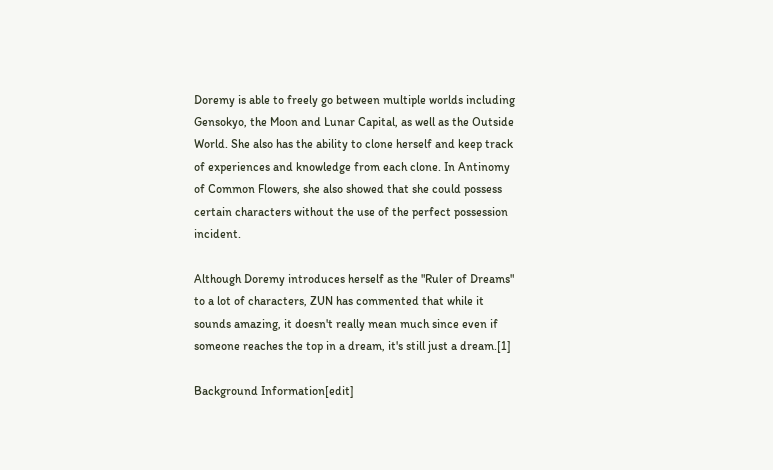Doremy is able to freely go between multiple worlds including Gensokyo, the Moon and Lunar Capital, as well as the Outside World. She also has the ability to clone herself and keep track of experiences and knowledge from each clone. In Antinomy of Common Flowers, she also showed that she could possess certain characters without the use of the perfect possession incident.

Although Doremy introduces herself as the "Ruler of Dreams" to a lot of characters, ZUN has commented that while it sounds amazing, it doesn't really mean much since even if someone reaches the top in a dream, it's still just a dream.[1]

Background Information[edit]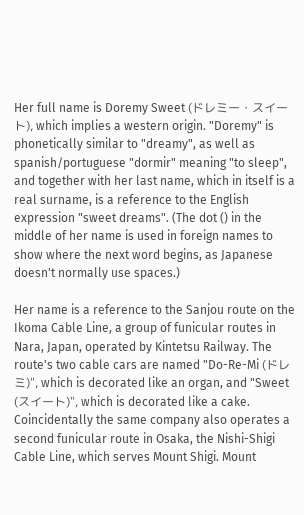Her full name is Doremy Sweet (ドレミー・スイート), which implies a western origin. "Doremy" is phonetically similar to "dreamy", as well as spanish/portuguese "dormir" meaning "to sleep", and together with her last name, which in itself is a real surname, is a reference to the English expression "sweet dreams". (The dot () in the middle of her name is used in foreign names to show where the next word begins, as Japanese doesn't normally use spaces.)

Her name is a reference to the Sanjou route on the Ikoma Cable Line, a group of funicular routes in Nara, Japan, operated by Kintetsu Railway. The route's two cable cars are named "Do-Re-Mi (ドレミ)", which is decorated like an organ, and "Sweet (スイート)", which is decorated like a cake. Coincidentally the same company also operates a second funicular route in Osaka, the Nishi-Shigi Cable Line, which serves Mount Shigi. Mount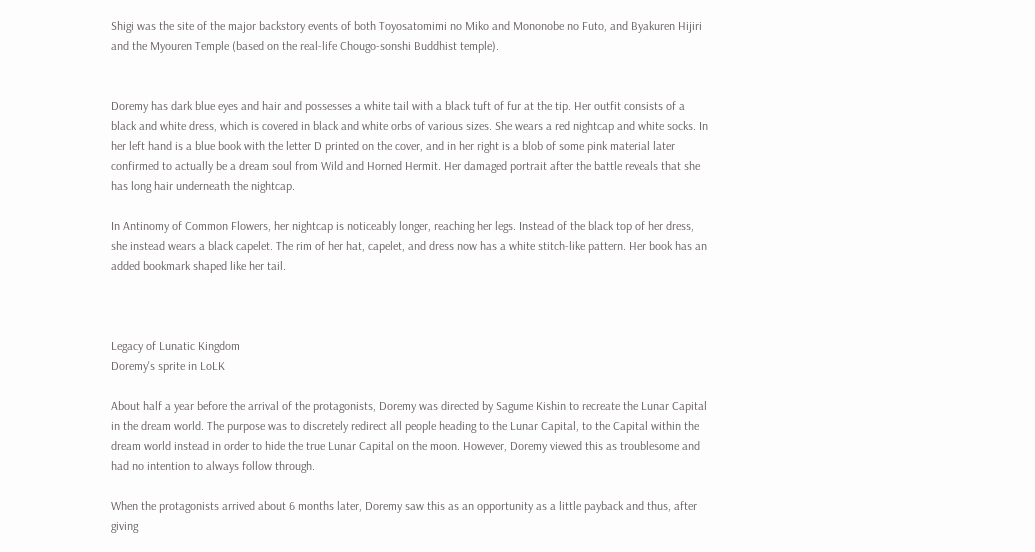Shigi was the site of the major backstory events of both Toyosatomimi no Miko and Mononobe no Futo, and Byakuren Hijiri and the Myouren Temple (based on the real-life Chougo-sonshi Buddhist temple).


Doremy has dark blue eyes and hair and possesses a white tail with a black tuft of fur at the tip. Her outfit consists of a black and white dress, which is covered in black and white orbs of various sizes. She wears a red nightcap and white socks. In her left hand is a blue book with the letter D printed on the cover, and in her right is a blob of some pink material later confirmed to actually be a dream soul from Wild and Horned Hermit. Her damaged portrait after the battle reveals that she has long hair underneath the nightcap.

In Antinomy of Common Flowers, her nightcap is noticeably longer, reaching her legs. Instead of the black top of her dress, she instead wears a black capelet. The rim of her hat, capelet, and dress now has a white stitch-like pattern. Her book has an added bookmark shaped like her tail.



Legacy of Lunatic Kingdom
Doremy's sprite in LoLK

About half a year before the arrival of the protagonists, Doremy was directed by Sagume Kishin to recreate the Lunar Capital in the dream world. The purpose was to discretely redirect all people heading to the Lunar Capital, to the Capital within the dream world instead in order to hide the true Lunar Capital on the moon. However, Doremy viewed this as troublesome and had no intention to always follow through.

When the protagonists arrived about 6 months later, Doremy saw this as an opportunity as a little payback and thus, after giving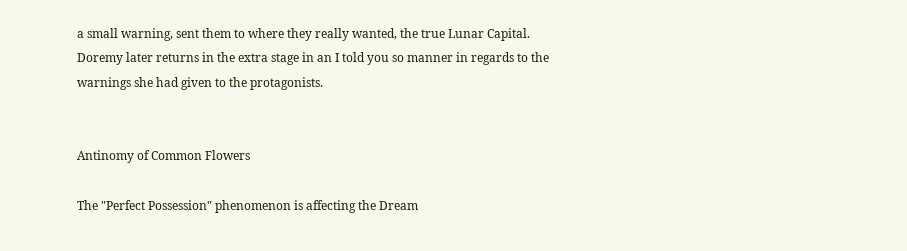a small warning, sent them to where they really wanted, the true Lunar Capital. Doremy later returns in the extra stage in an I told you so manner in regards to the warnings she had given to the protagonists.


Antinomy of Common Flowers

The "Perfect Possession" phenomenon is affecting the Dream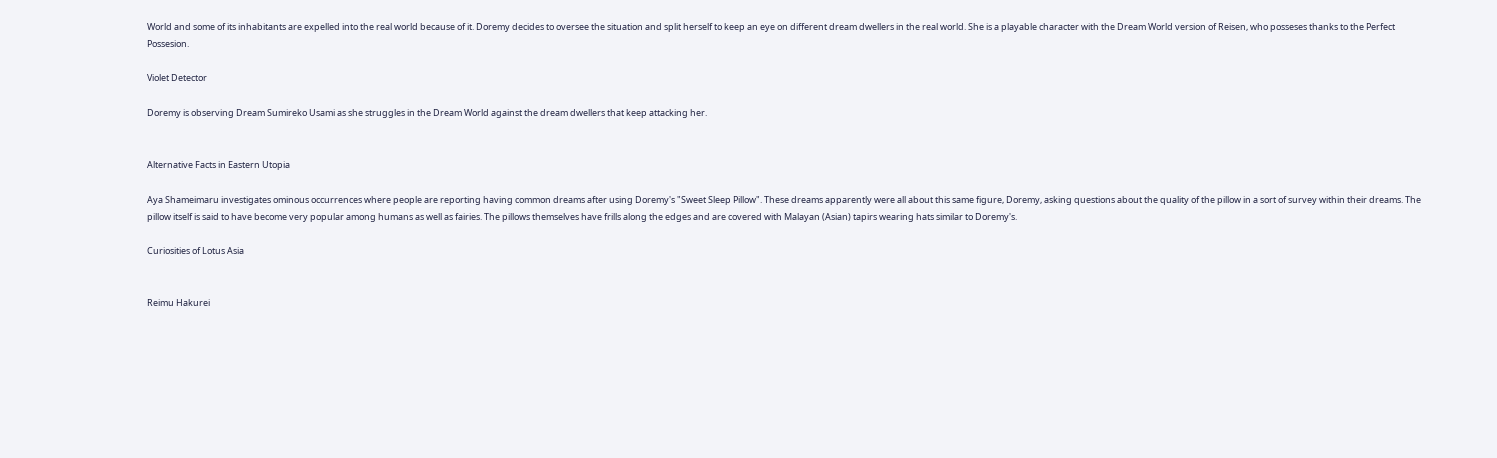World and some of its inhabitants are expelled into the real world because of it. Doremy decides to oversee the situation and split herself to keep an eye on different dream dwellers in the real world. She is a playable character with the Dream World version of Reisen, who posseses thanks to the Perfect Possesion.

Violet Detector

Doremy is observing Dream Sumireko Usami as she struggles in the Dream World against the dream dwellers that keep attacking her.


Alternative Facts in Eastern Utopia

Aya Shameimaru investigates ominous occurrences where people are reporting having common dreams after using Doremy's "Sweet Sleep Pillow". These dreams apparently were all about this same figure, Doremy, asking questions about the quality of the pillow in a sort of survey within their dreams. The pillow itself is said to have become very popular among humans as well as fairies. The pillows themselves have frills along the edges and are covered with Malayan (Asian) tapirs wearing hats similar to Doremy's.

Curiosities of Lotus Asia


Reimu Hakurei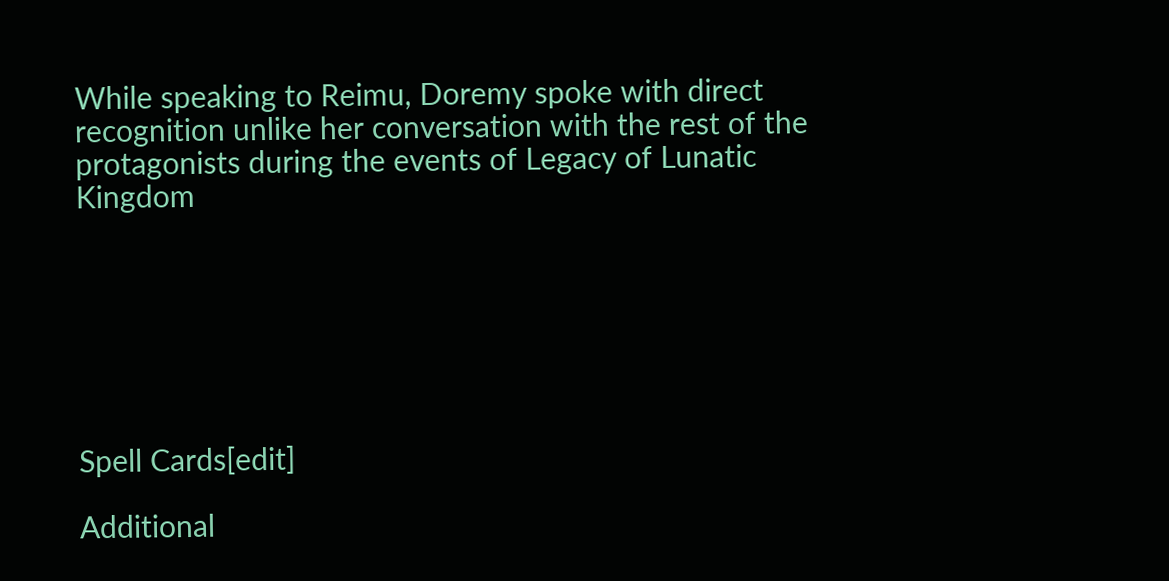While speaking to Reimu, Doremy spoke with direct recognition unlike her conversation with the rest of the protagonists during the events of Legacy of Lunatic Kingdom







Spell Cards[edit]

Additional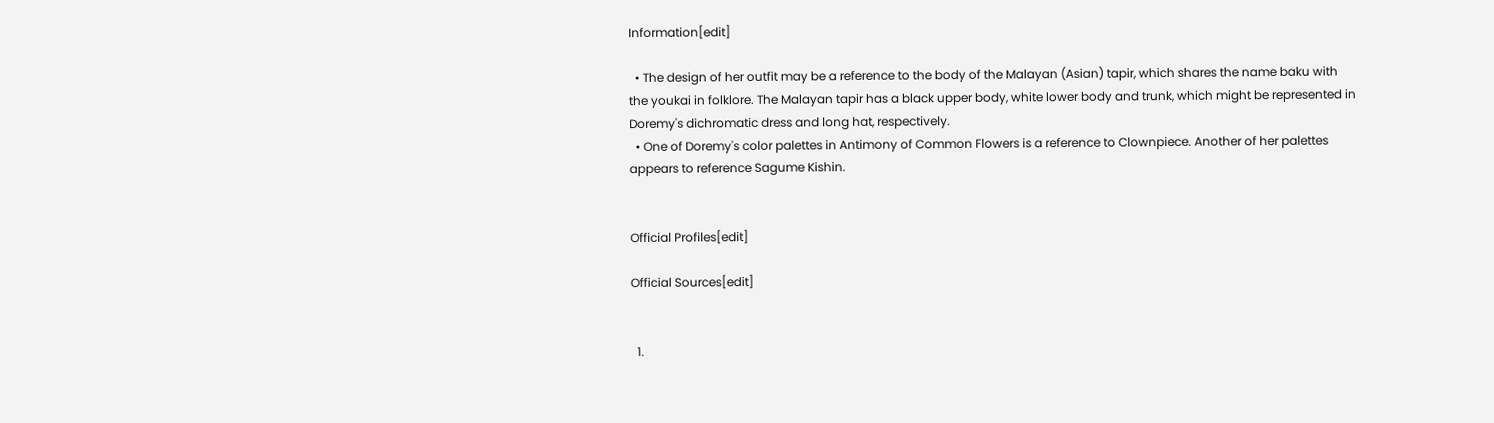Information[edit]

  • The design of her outfit may be a reference to the body of the Malayan (Asian) tapir, which shares the name baku with the youkai in folklore. The Malayan tapir has a black upper body, white lower body and trunk, which might be represented in Doremy's dichromatic dress and long hat, respectively.
  • One of Doremy's color palettes in Antimony of Common Flowers is a reference to Clownpiece. Another of her palettes appears to reference Sagume Kishin.


Official Profiles[edit]

Official Sources[edit]


  1.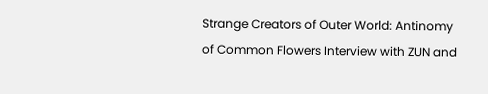Strange Creators of Outer World: Antinomy of Common Flowers Interview with ZUN and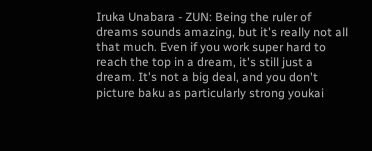Iruka Unabara - ZUN: Being the ruler of dreams sounds amazing, but it's really not all that much. Even if you work super hard to reach the top in a dream, it's still just a dream. It's not a big deal, and you don't picture baku as particularly strong youkai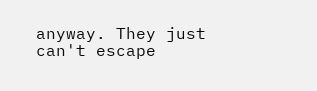anyway. They just can't escape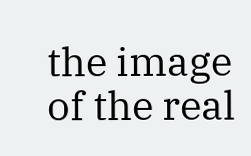the image of the real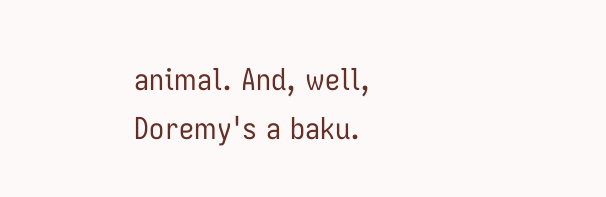animal. And, well, Doremy's a baku.